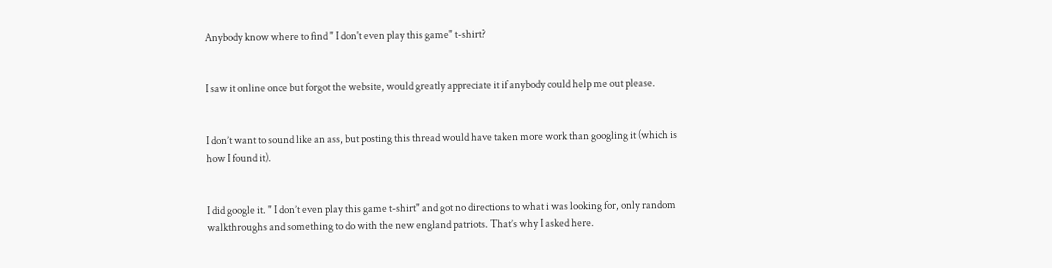Anybody know where to find " I don't even play this game" t-shirt?


I saw it online once but forgot the website, would greatly appreciate it if anybody could help me out please.


I don’t want to sound like an ass, but posting this thread would have taken more work than googling it (which is how I found it).


I did google it. " I don’t even play this game t-shirt" and got no directions to what i was looking for, only random walkthroughs and something to do with the new england patriots. That’s why I asked here.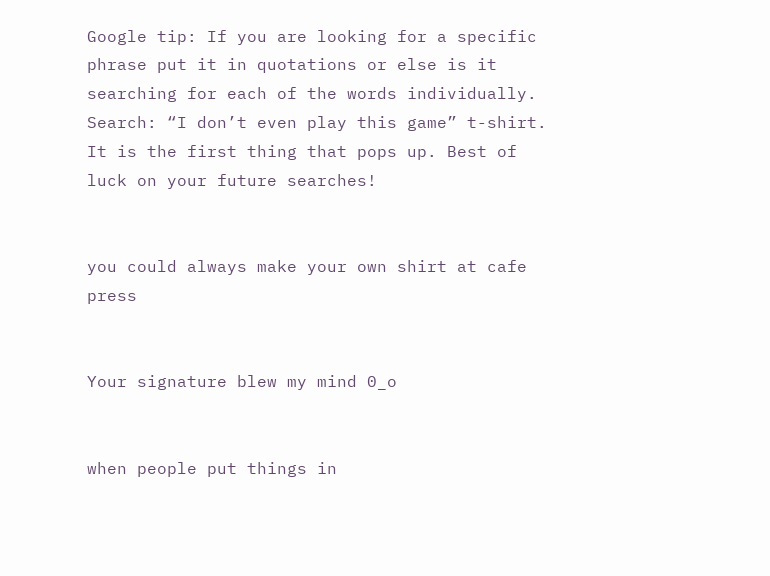Google tip: If you are looking for a specific phrase put it in quotations or else is it searching for each of the words individually.
Search: “I don’t even play this game” t-shirt. It is the first thing that pops up. Best of luck on your future searches!


you could always make your own shirt at cafe press


Your signature blew my mind 0_o


when people put things in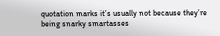quotation marks it’s usually not because they’re being snarky smartasses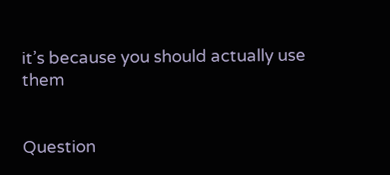it’s because you should actually use them


Question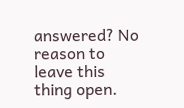answered? No reason to leave this thing open.